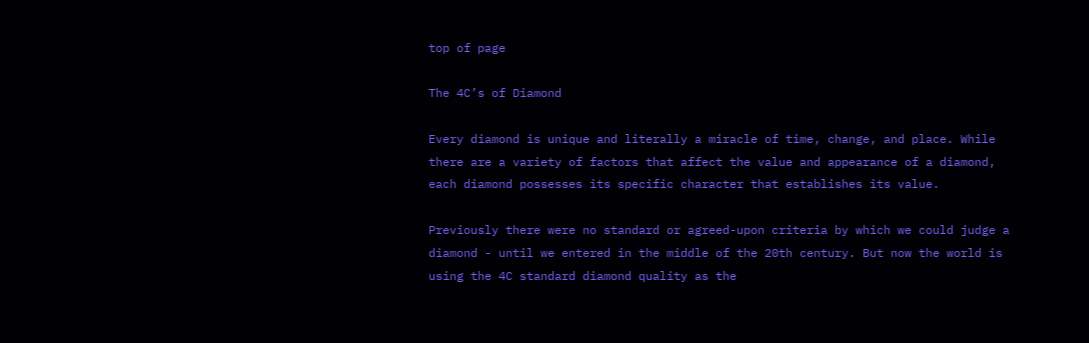top of page

The 4C’s of Diamond

Every diamond is unique and literally a miracle of time, change, and place. While there are a variety of factors that affect the value and appearance of a diamond, each diamond possesses its specific character that establishes its value.

Previously there were no standard or agreed-upon criteria by which we could judge a diamond - until we entered in the middle of the 20th century. But now the world is using the 4C standard diamond quality as the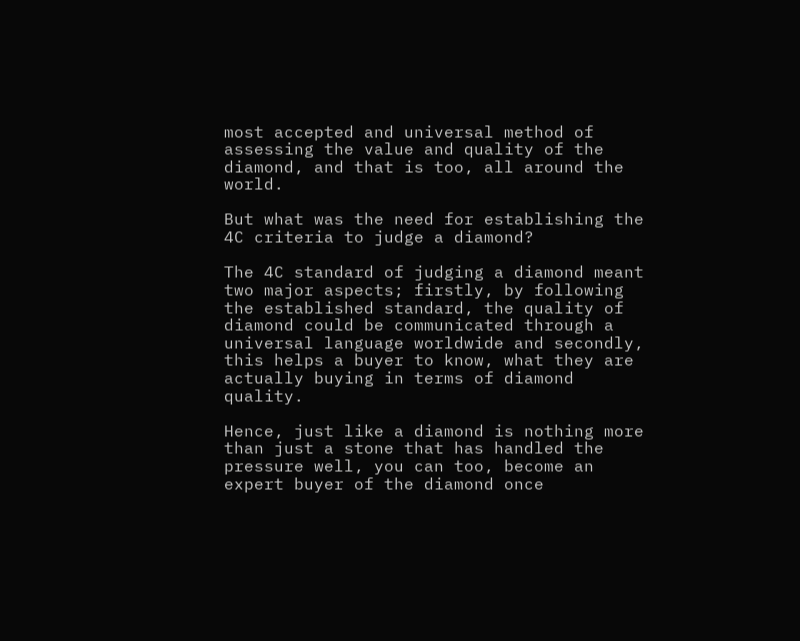most accepted and universal method of assessing the value and quality of the diamond, and that is too, all around the world.

But what was the need for establishing the 4C criteria to judge a diamond?

The 4C standard of judging a diamond meant two major aspects; firstly, by following the established standard, the quality of diamond could be communicated through a universal language worldwide and secondly, this helps a buyer to know, what they are actually buying in terms of diamond quality.

Hence, just like a diamond is nothing more than just a stone that has handled the pressure well, you can too, become an expert buyer of the diamond once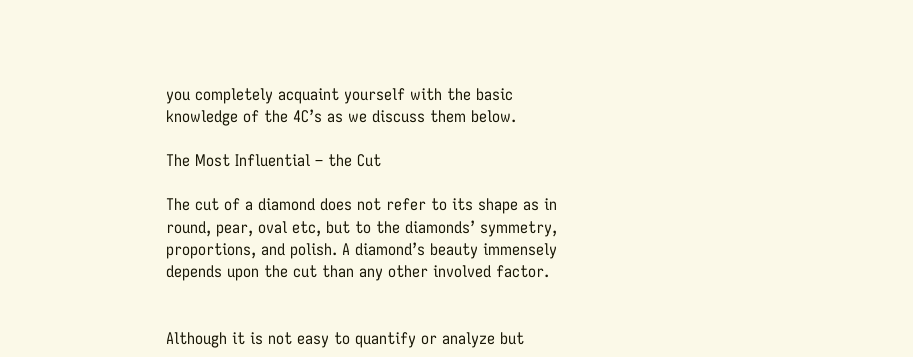you completely acquaint yourself with the basic knowledge of the 4C’s as we discuss them below.

The Most Influential – the Cut

The cut of a diamond does not refer to its shape as in round, pear, oval etc, but to the diamonds’ symmetry, proportions, and polish. A diamond’s beauty immensely depends upon the cut than any other involved factor.


Although it is not easy to quantify or analyze but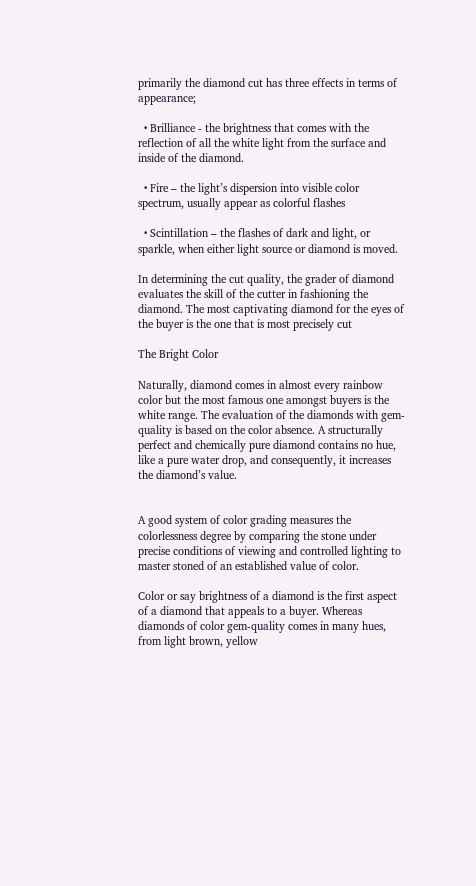primarily the diamond cut has three effects in terms of appearance;

  • Brilliance - the brightness that comes with the reflection of all the white light from the surface and inside of the diamond.

  • Fire – the light’s dispersion into visible color spectrum, usually appear as colorful flashes

  • Scintillation – the flashes of dark and light, or sparkle, when either light source or diamond is moved.

In determining the cut quality, the grader of diamond evaluates the skill of the cutter in fashioning the diamond. The most captivating diamond for the eyes of the buyer is the one that is most precisely cut

The Bright Color

Naturally, diamond comes in almost every rainbow color but the most famous one amongst buyers is the white range. The evaluation of the diamonds with gem-quality is based on the color absence. A structurally perfect and chemically pure diamond contains no hue, like a pure water drop, and consequently, it increases the diamond’s value.


A good system of color grading measures the colorlessness degree by comparing the stone under precise conditions of viewing and controlled lighting to master stoned of an established value of color.

Color or say brightness of a diamond is the first aspect of a diamond that appeals to a buyer. Whereas diamonds of color gem-quality comes in many hues, from light brown, yellow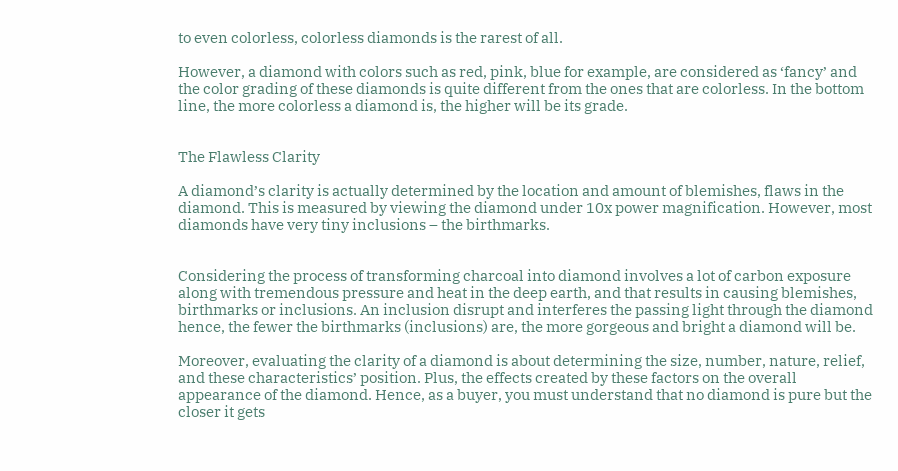to even colorless, colorless diamonds is the rarest of all.

However, a diamond with colors such as red, pink, blue for example, are considered as ‘fancy’ and the color grading of these diamonds is quite different from the ones that are colorless. In the bottom line, the more colorless a diamond is, the higher will be its grade.


The Flawless Clarity

A diamond’s clarity is actually determined by the location and amount of blemishes, flaws in the diamond. This is measured by viewing the diamond under 10x power magnification. However, most diamonds have very tiny inclusions – the birthmarks.


Considering the process of transforming charcoal into diamond involves a lot of carbon exposure along with tremendous pressure and heat in the deep earth, and that results in causing blemishes, birthmarks or inclusions. An inclusion disrupt and interferes the passing light through the diamond hence, the fewer the birthmarks (inclusions) are, the more gorgeous and bright a diamond will be.

Moreover, evaluating the clarity of a diamond is about determining the size, number, nature, relief, and these characteristics’ position. Plus, the effects created by these factors on the overall appearance of the diamond. Hence, as a buyer, you must understand that no diamond is pure but the closer it gets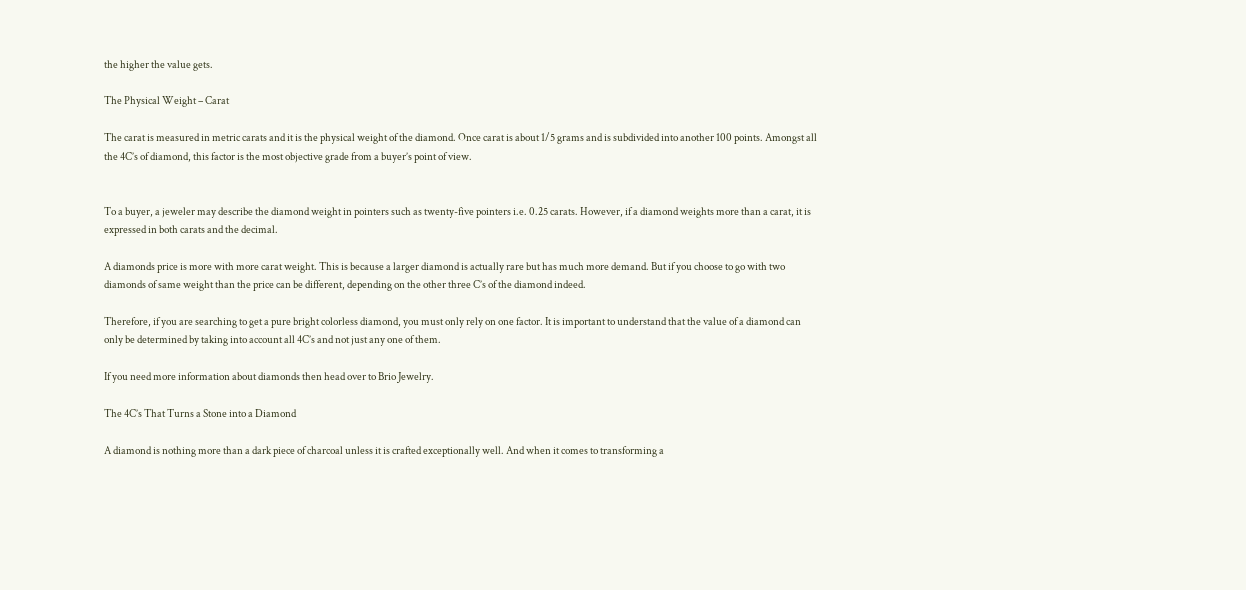the higher the value gets.

The Physical Weight – Carat

The carat is measured in metric carats and it is the physical weight of the diamond. Once carat is about 1/5 grams and is subdivided into another 100 points. Amongst all the 4C’s of diamond, this factor is the most objective grade from a buyer’s point of view.


To a buyer, a jeweler may describe the diamond weight in pointers such as twenty-five pointers i.e. 0.25 carats. However, if a diamond weights more than a carat, it is expressed in both carats and the decimal.

A diamonds price is more with more carat weight. This is because a larger diamond is actually rare but has much more demand. But if you choose to go with two diamonds of same weight than the price can be different, depending on the other three C’s of the diamond indeed.

Therefore, if you are searching to get a pure bright colorless diamond, you must only rely on one factor. It is important to understand that the value of a diamond can only be determined by taking into account all 4C’s and not just any one of them.

If you need more information about diamonds then head over to Brio Jewelry.

The 4C’s That Turns a Stone into a Diamond

A diamond is nothing more than a dark piece of charcoal unless it is crafted exceptionally well. And when it comes to transforming a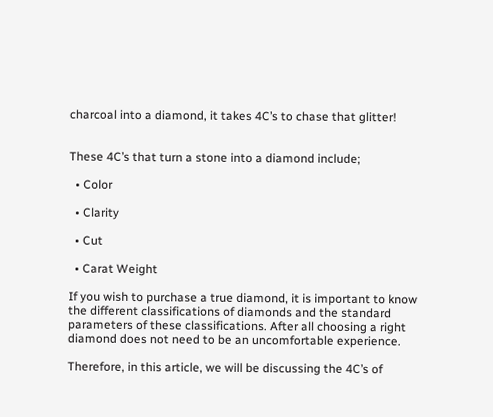charcoal into a diamond, it takes 4C’s to chase that glitter!


These 4C’s that turn a stone into a diamond include;

  • Color

  • Clarity

  • Cut

  • Carat Weight

If you wish to purchase a true diamond, it is important to know the different classifications of diamonds and the standard parameters of these classifications. After all choosing a right diamond does not need to be an uncomfortable experience.

Therefore, in this article, we will be discussing the 4C’s of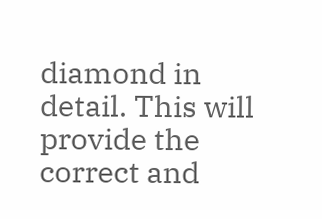diamond in detail. This will provide the correct and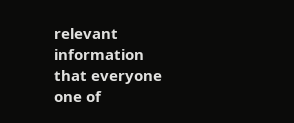relevant information that everyone one of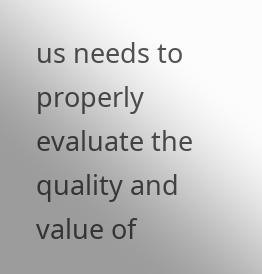us needs to properly evaluate the quality and value of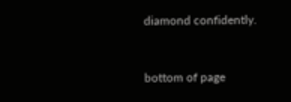diamond confidently.


bottom of page